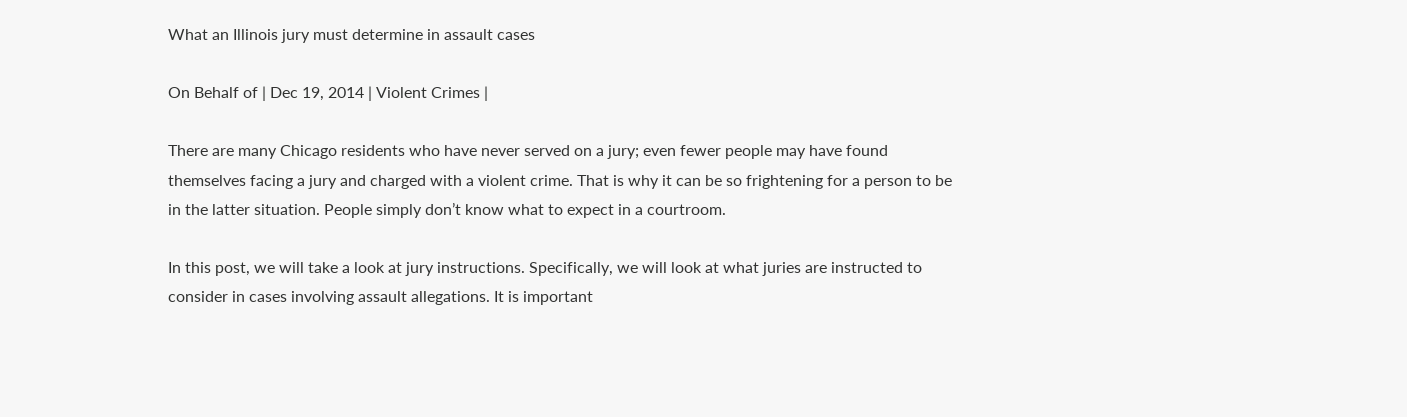What an Illinois jury must determine in assault cases

On Behalf of | Dec 19, 2014 | Violent Crimes |

There are many Chicago residents who have never served on a jury; even fewer people may have found themselves facing a jury and charged with a violent crime. That is why it can be so frightening for a person to be in the latter situation. People simply don’t know what to expect in a courtroom.

In this post, we will take a look at jury instructions. Specifically, we will look at what juries are instructed to consider in cases involving assault allegations. It is important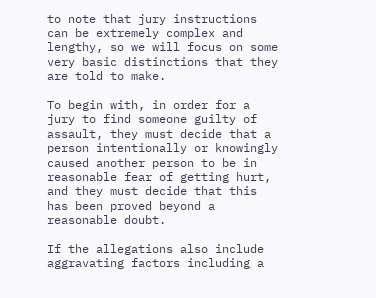to note that jury instructions can be extremely complex and lengthy, so we will focus on some very basic distinctions that they are told to make.

To begin with, in order for a jury to find someone guilty of assault, they must decide that a person intentionally or knowingly caused another person to be in reasonable fear of getting hurt, and they must decide that this has been proved beyond a reasonable doubt.

If the allegations also include aggravating factors including a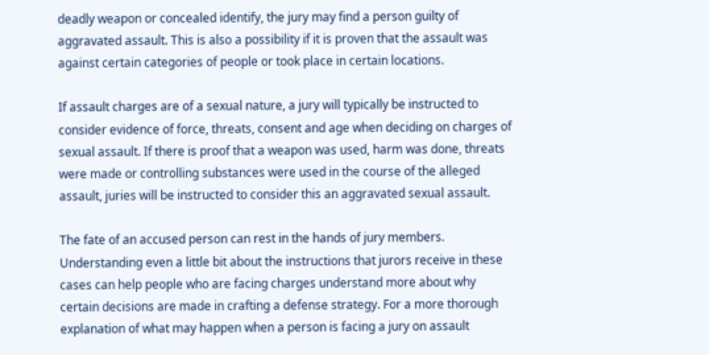deadly weapon or concealed identify, the jury may find a person guilty of aggravated assault. This is also a possibility if it is proven that the assault was against certain categories of people or took place in certain locations.

If assault charges are of a sexual nature, a jury will typically be instructed to consider evidence of force, threats, consent and age when deciding on charges of sexual assault. If there is proof that a weapon was used, harm was done, threats were made or controlling substances were used in the course of the alleged assault, juries will be instructed to consider this an aggravated sexual assault.

The fate of an accused person can rest in the hands of jury members. Understanding even a little bit about the instructions that jurors receive in these cases can help people who are facing charges understand more about why certain decisions are made in crafting a defense strategy. For a more thorough explanation of what may happen when a person is facing a jury on assault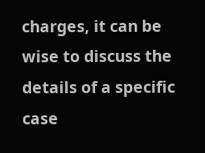charges, it can be wise to discuss the details of a specific case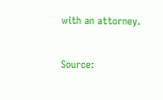with an attorney.

Source: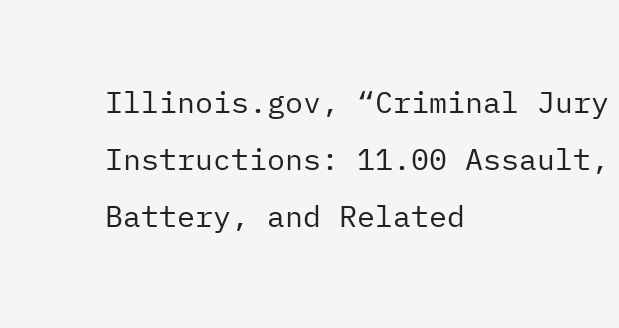Illinois.gov, “Criminal Jury Instructions: 11.00 Assault, Battery, and Related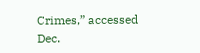Crimes,” accessed Dec.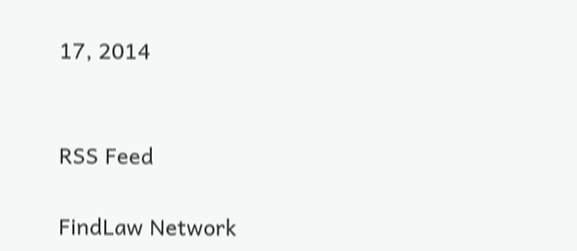17, 2014


RSS Feed

FindLaw Network